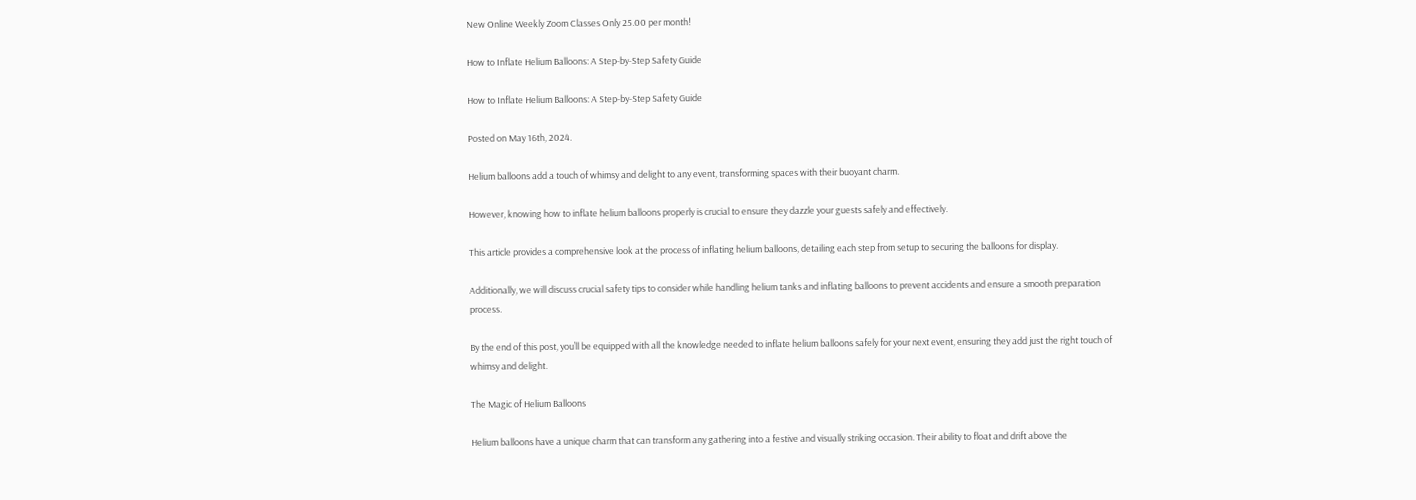New Online Weekly Zoom Classes Only 25.00 per month!

How to Inflate Helium Balloons: A Step-by-Step Safety Guide

How to Inflate Helium Balloons: A Step-by-Step Safety Guide

Posted on May 16th, 2024.

Helium balloons add a touch of whimsy and delight to any event, transforming spaces with their buoyant charm.

However, knowing how to inflate helium balloons properly is crucial to ensure they dazzle your guests safely and effectively.

This article provides a comprehensive look at the process of inflating helium balloons, detailing each step from setup to securing the balloons for display.

Additionally, we will discuss crucial safety tips to consider while handling helium tanks and inflating balloons to prevent accidents and ensure a smooth preparation process.

By the end of this post, you’ll be equipped with all the knowledge needed to inflate helium balloons safely for your next event, ensuring they add just the right touch of whimsy and delight.

The Magic of Helium Balloons

Helium balloons have a unique charm that can transform any gathering into a festive and visually striking occasion. Their ability to float and drift above the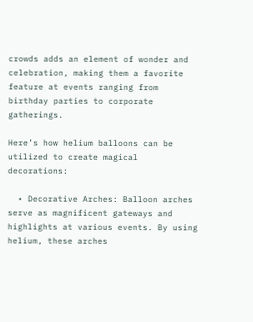crowds adds an element of wonder and celebration, making them a favorite feature at events ranging from birthday parties to corporate gatherings.

Here’s how helium balloons can be utilized to create magical decorations:

  • Decorative Arches: Balloon arches serve as magnificent gateways and highlights at various events. By using helium, these arches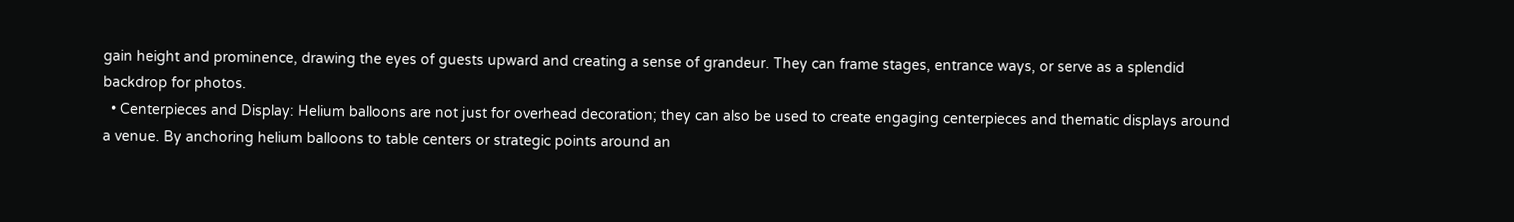gain height and prominence, drawing the eyes of guests upward and creating a sense of grandeur. They can frame stages, entrance ways, or serve as a splendid backdrop for photos.
  • Centerpieces and Display: Helium balloons are not just for overhead decoration; they can also be used to create engaging centerpieces and thematic displays around a venue. By anchoring helium balloons to table centers or strategic points around an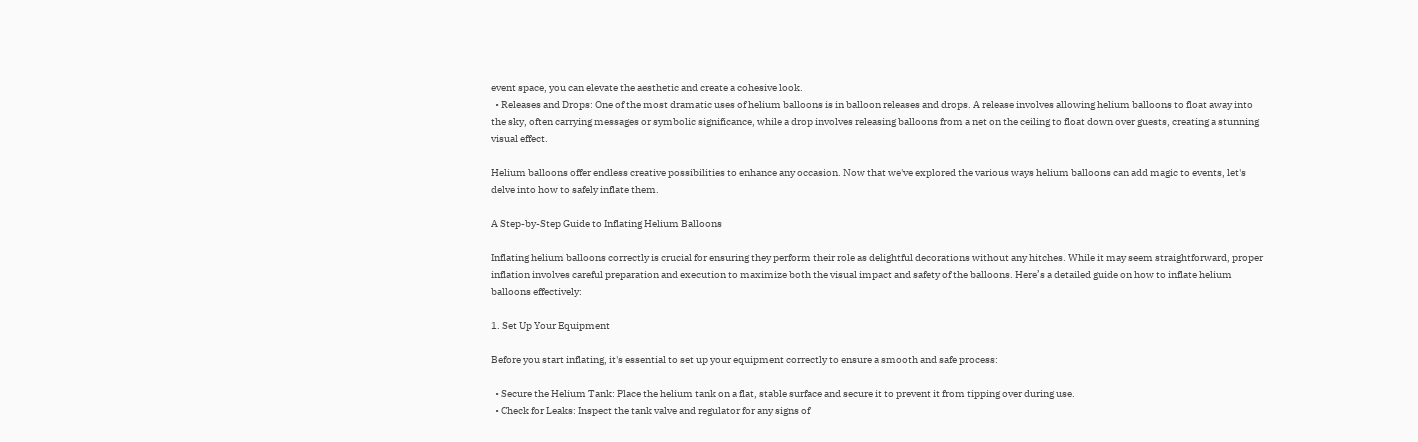event space, you can elevate the aesthetic and create a cohesive look.
  • Releases and Drops: One of the most dramatic uses of helium balloons is in balloon releases and drops. A release involves allowing helium balloons to float away into the sky, often carrying messages or symbolic significance, while a drop involves releasing balloons from a net on the ceiling to float down over guests, creating a stunning visual effect.

Helium balloons offer endless creative possibilities to enhance any occasion. Now that we've explored the various ways helium balloons can add magic to events, let's delve into how to safely inflate them.

A Step-by-Step Guide to Inflating Helium Balloons

Inflating helium balloons correctly is crucial for ensuring they perform their role as delightful decorations without any hitches. While it may seem straightforward, proper inflation involves careful preparation and execution to maximize both the visual impact and safety of the balloons. Here’s a detailed guide on how to inflate helium balloons effectively:

1. Set Up Your Equipment

Before you start inflating, it's essential to set up your equipment correctly to ensure a smooth and safe process:

  • Secure the Helium Tank: Place the helium tank on a flat, stable surface and secure it to prevent it from tipping over during use.
  • Check for Leaks: Inspect the tank valve and regulator for any signs of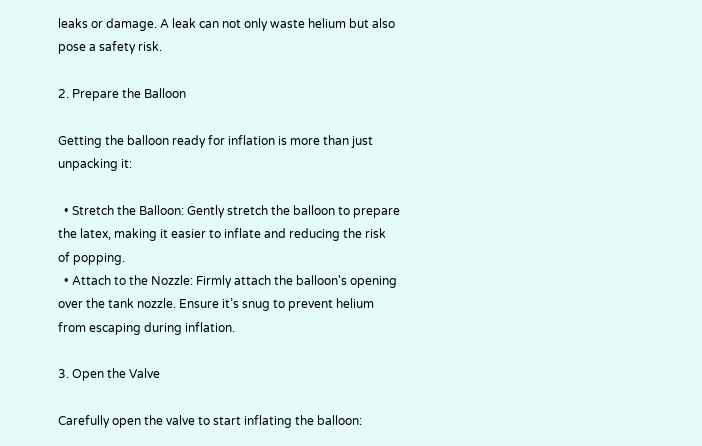leaks or damage. A leak can not only waste helium but also pose a safety risk.

2. Prepare the Balloon

Getting the balloon ready for inflation is more than just unpacking it:

  • Stretch the Balloon: Gently stretch the balloon to prepare the latex, making it easier to inflate and reducing the risk of popping.
  • Attach to the Nozzle: Firmly attach the balloon's opening over the tank nozzle. Ensure it’s snug to prevent helium from escaping during inflation.

3. Open the Valve

Carefully open the valve to start inflating the balloon: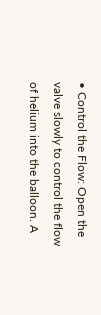• Control the Flow: Open the valve slowly to control the flow of helium into the balloon. A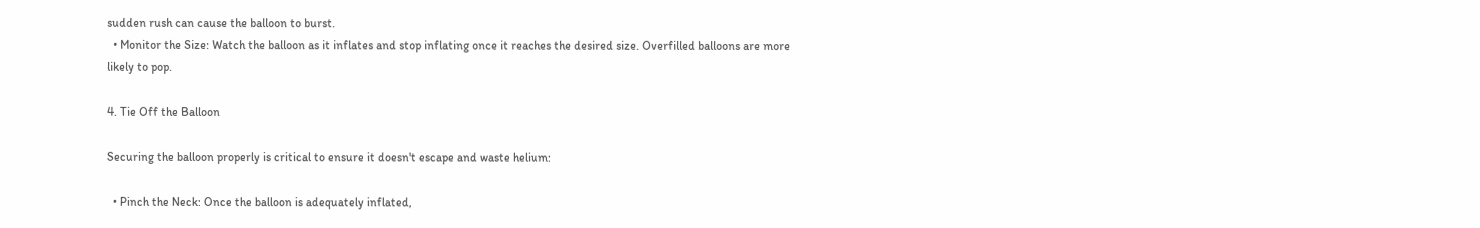sudden rush can cause the balloon to burst.
  • Monitor the Size: Watch the balloon as it inflates and stop inflating once it reaches the desired size. Overfilled balloons are more likely to pop.

4. Tie Off the Balloon

Securing the balloon properly is critical to ensure it doesn't escape and waste helium:

  • Pinch the Neck: Once the balloon is adequately inflated,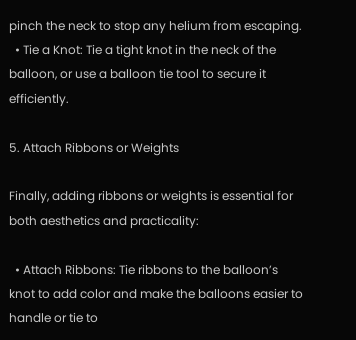pinch the neck to stop any helium from escaping.
  • Tie a Knot: Tie a tight knot in the neck of the balloon, or use a balloon tie tool to secure it efficiently.

5. Attach Ribbons or Weights

Finally, adding ribbons or weights is essential for both aesthetics and practicality:

  • Attach Ribbons: Tie ribbons to the balloon’s knot to add color and make the balloons easier to handle or tie to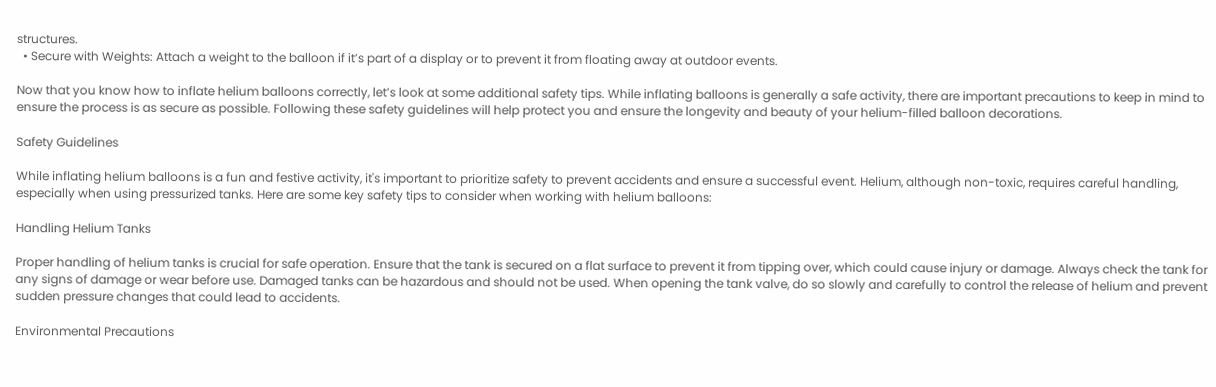structures.
  • Secure with Weights: Attach a weight to the balloon if it’s part of a display or to prevent it from floating away at outdoor events.

Now that you know how to inflate helium balloons correctly, let’s look at some additional safety tips. While inflating balloons is generally a safe activity, there are important precautions to keep in mind to ensure the process is as secure as possible. Following these safety guidelines will help protect you and ensure the longevity and beauty of your helium-filled balloon decorations.

Safety Guidelines

While inflating helium balloons is a fun and festive activity, it's important to prioritize safety to prevent accidents and ensure a successful event. Helium, although non-toxic, requires careful handling, especially when using pressurized tanks. Here are some key safety tips to consider when working with helium balloons:

Handling Helium Tanks

Proper handling of helium tanks is crucial for safe operation. Ensure that the tank is secured on a flat surface to prevent it from tipping over, which could cause injury or damage. Always check the tank for any signs of damage or wear before use. Damaged tanks can be hazardous and should not be used. When opening the tank valve, do so slowly and carefully to control the release of helium and prevent sudden pressure changes that could lead to accidents.

Environmental Precautions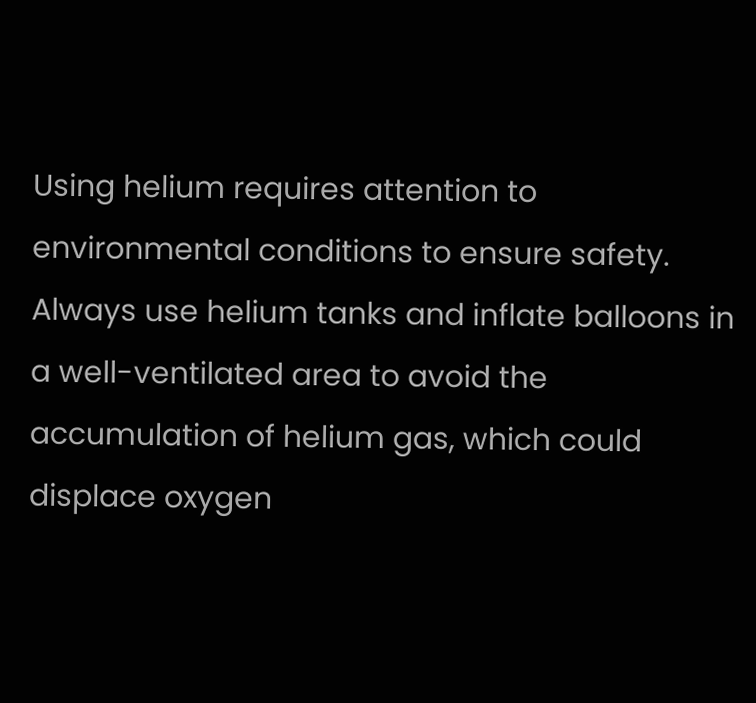Using helium requires attention to environmental conditions to ensure safety. Always use helium tanks and inflate balloons in a well-ventilated area to avoid the accumulation of helium gas, which could displace oxygen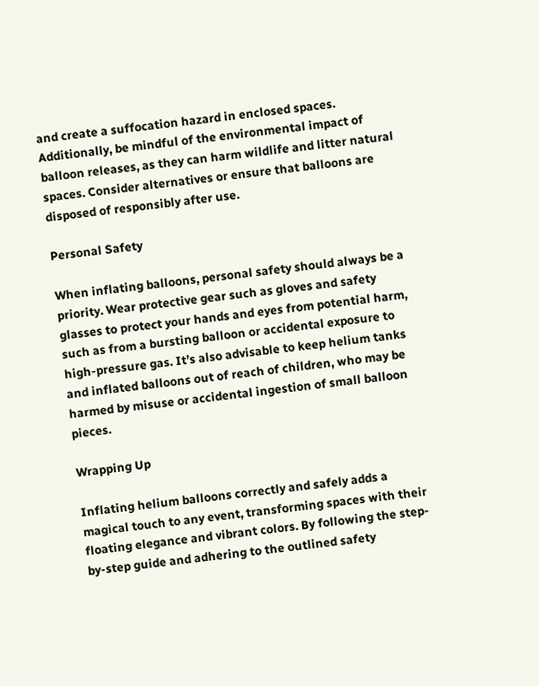and create a suffocation hazard in enclosed spaces. Additionally, be mindful of the environmental impact of balloon releases, as they can harm wildlife and litter natural spaces. Consider alternatives or ensure that balloons are disposed of responsibly after use.

Personal Safety

When inflating balloons, personal safety should always be a priority. Wear protective gear such as gloves and safety glasses to protect your hands and eyes from potential harm, such as from a bursting balloon or accidental exposure to high-pressure gas. It’s also advisable to keep helium tanks and inflated balloons out of reach of children, who may be harmed by misuse or accidental ingestion of small balloon pieces.

Wrapping Up

Inflating helium balloons correctly and safely adds a magical touch to any event, transforming spaces with their floating elegance and vibrant colors. By following the step-by-step guide and adhering to the outlined safety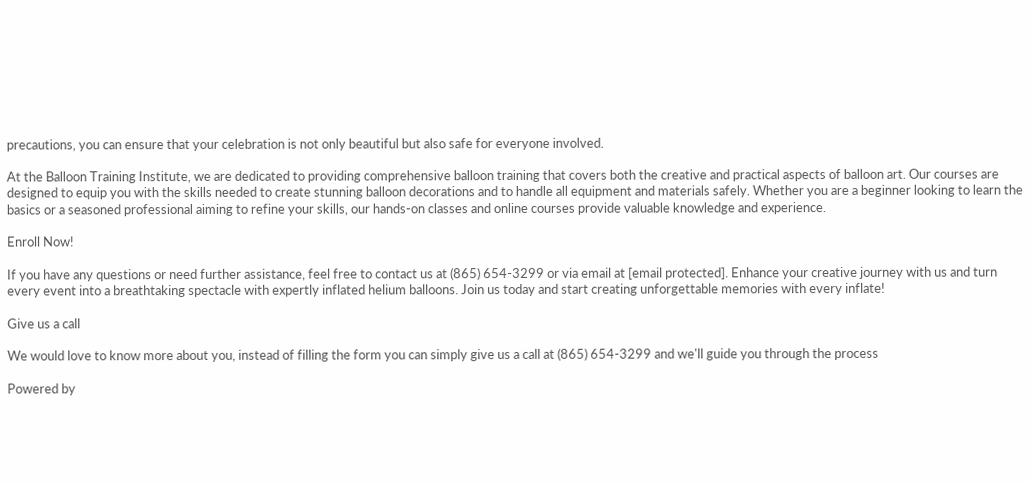precautions, you can ensure that your celebration is not only beautiful but also safe for everyone involved.

At the Balloon Training Institute, we are dedicated to providing comprehensive balloon training that covers both the creative and practical aspects of balloon art. Our courses are designed to equip you with the skills needed to create stunning balloon decorations and to handle all equipment and materials safely. Whether you are a beginner looking to learn the basics or a seasoned professional aiming to refine your skills, our hands-on classes and online courses provide valuable knowledge and experience.

Enroll Now!

If you have any questions or need further assistance, feel free to contact us at (865) 654-3299 or via email at [email protected]. Enhance your creative journey with us and turn every event into a breathtaking spectacle with expertly inflated helium balloons. Join us today and start creating unforgettable memories with every inflate!

Give us a call

We would love to know more about you, instead of filling the form you can simply give us a call at (865) 654-3299 and we'll guide you through the process

Powered by